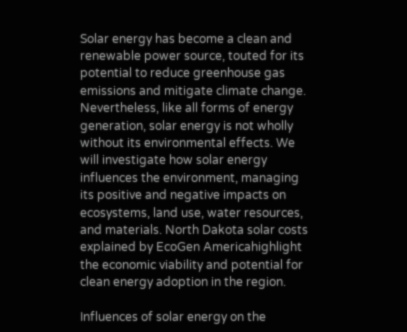Solar energy has become a clean and renewable power source, touted for its potential to reduce greenhouse gas emissions and mitigate climate change. Nevertheless, like all forms of energy generation, solar energy is not wholly without its environmental effects. We will investigate how solar energy influences the environment, managing its positive and negative impacts on ecosystems, land use, water resources, and materials. North Dakota solar costs explained by EcoGen Americahighlight the economic viability and potential for clean energy adoption in the region.

Influences of solar energy on the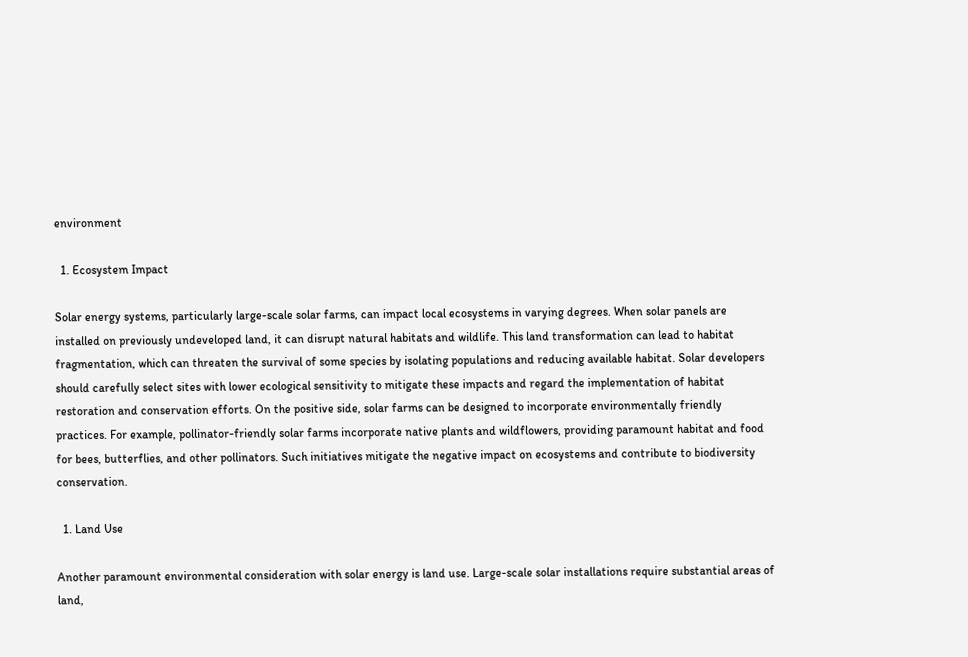environment

  1. Ecosystem Impact

Solar energy systems, particularly large-scale solar farms, can impact local ecosystems in varying degrees. When solar panels are installed on previously undeveloped land, it can disrupt natural habitats and wildlife. This land transformation can lead to habitat fragmentation, which can threaten the survival of some species by isolating populations and reducing available habitat. Solar developers should carefully select sites with lower ecological sensitivity to mitigate these impacts and regard the implementation of habitat restoration and conservation efforts. On the positive side, solar farms can be designed to incorporate environmentally friendly practices. For example, pollinator-friendly solar farms incorporate native plants and wildflowers, providing paramount habitat and food for bees, butterflies, and other pollinators. Such initiatives mitigate the negative impact on ecosystems and contribute to biodiversity conservation.

  1. Land Use

Another paramount environmental consideration with solar energy is land use. Large-scale solar installations require substantial areas of land,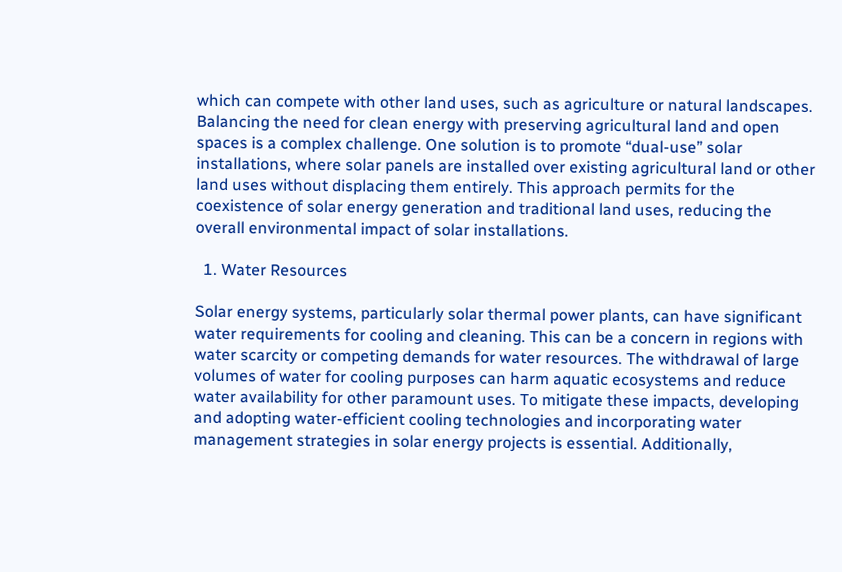which can compete with other land uses, such as agriculture or natural landscapes. Balancing the need for clean energy with preserving agricultural land and open spaces is a complex challenge. One solution is to promote “dual-use” solar installations, where solar panels are installed over existing agricultural land or other land uses without displacing them entirely. This approach permits for the coexistence of solar energy generation and traditional land uses, reducing the overall environmental impact of solar installations.

  1. Water Resources

Solar energy systems, particularly solar thermal power plants, can have significant water requirements for cooling and cleaning. This can be a concern in regions with water scarcity or competing demands for water resources. The withdrawal of large volumes of water for cooling purposes can harm aquatic ecosystems and reduce water availability for other paramount uses. To mitigate these impacts, developing and adopting water-efficient cooling technologies and incorporating water management strategies in solar energy projects is essential. Additionally,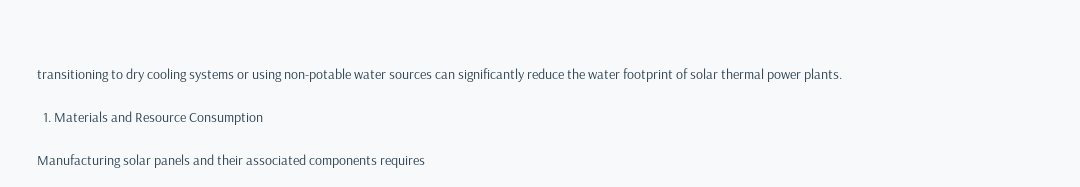transitioning to dry cooling systems or using non-potable water sources can significantly reduce the water footprint of solar thermal power plants.

  1. Materials and Resource Consumption

Manufacturing solar panels and their associated components requires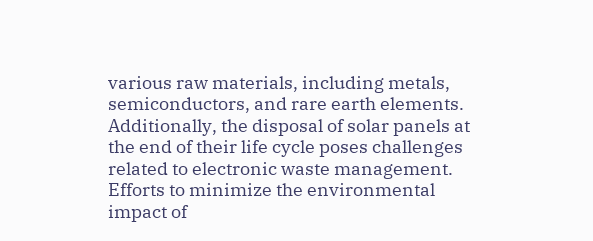various raw materials, including metals, semiconductors, and rare earth elements. Additionally, the disposal of solar panels at the end of their life cycle poses challenges related to electronic waste management. Efforts to minimize the environmental impact of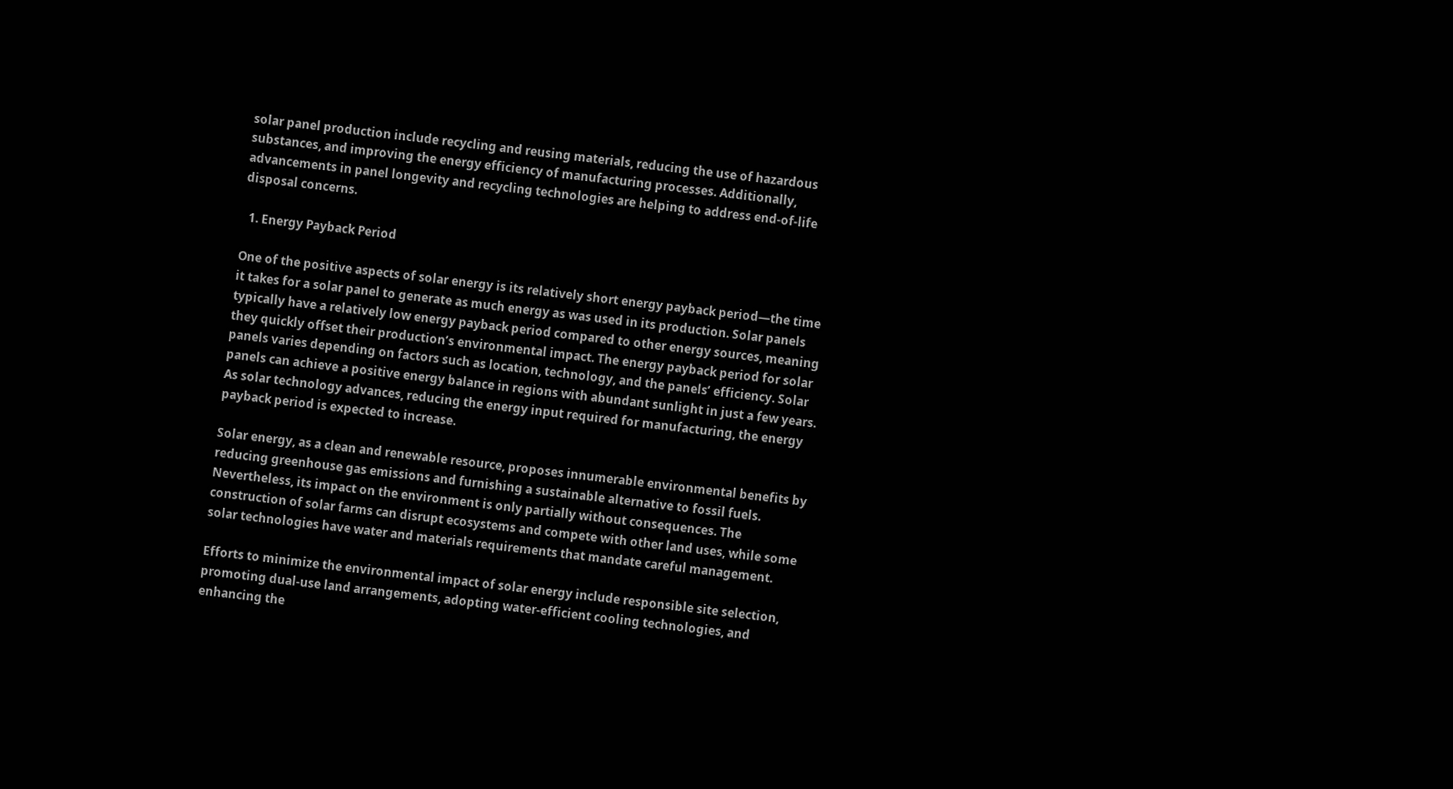solar panel production include recycling and reusing materials, reducing the use of hazardous substances, and improving the energy efficiency of manufacturing processes. Additionally, advancements in panel longevity and recycling technologies are helping to address end-of-life disposal concerns.

  1. Energy Payback Period

One of the positive aspects of solar energy is its relatively short energy payback period—the time it takes for a solar panel to generate as much energy as was used in its production. Solar panels typically have a relatively low energy payback period compared to other energy sources, meaning they quickly offset their production’s environmental impact. The energy payback period for solar panels varies depending on factors such as location, technology, and the panels’ efficiency. Solar panels can achieve a positive energy balance in regions with abundant sunlight in just a few years. As solar technology advances, reducing the energy input required for manufacturing, the energy payback period is expected to increase.

Solar energy, as a clean and renewable resource, proposes innumerable environmental benefits by reducing greenhouse gas emissions and furnishing a sustainable alternative to fossil fuels. Nevertheless, its impact on the environment is only partially without consequences. The construction of solar farms can disrupt ecosystems and compete with other land uses, while some solar technologies have water and materials requirements that mandate careful management.

Efforts to minimize the environmental impact of solar energy include responsible site selection, promoting dual-use land arrangements, adopting water-efficient cooling technologies, and enhancing the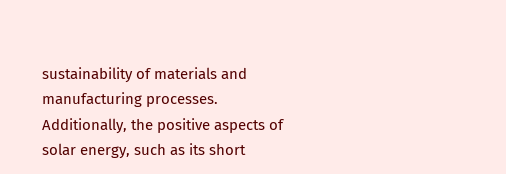sustainability of materials and manufacturing processes. Additionally, the positive aspects of solar energy, such as its short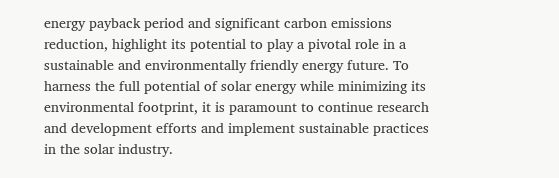energy payback period and significant carbon emissions reduction, highlight its potential to play a pivotal role in a sustainable and environmentally friendly energy future. To harness the full potential of solar energy while minimizing its environmental footprint, it is paramount to continue research and development efforts and implement sustainable practices in the solar industry.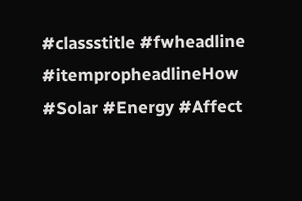#classstitle #fwheadline #itempropheadlineHow #Solar #Energy #Affect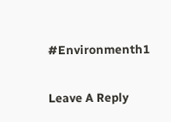#Environmenth1


Leave A Reply